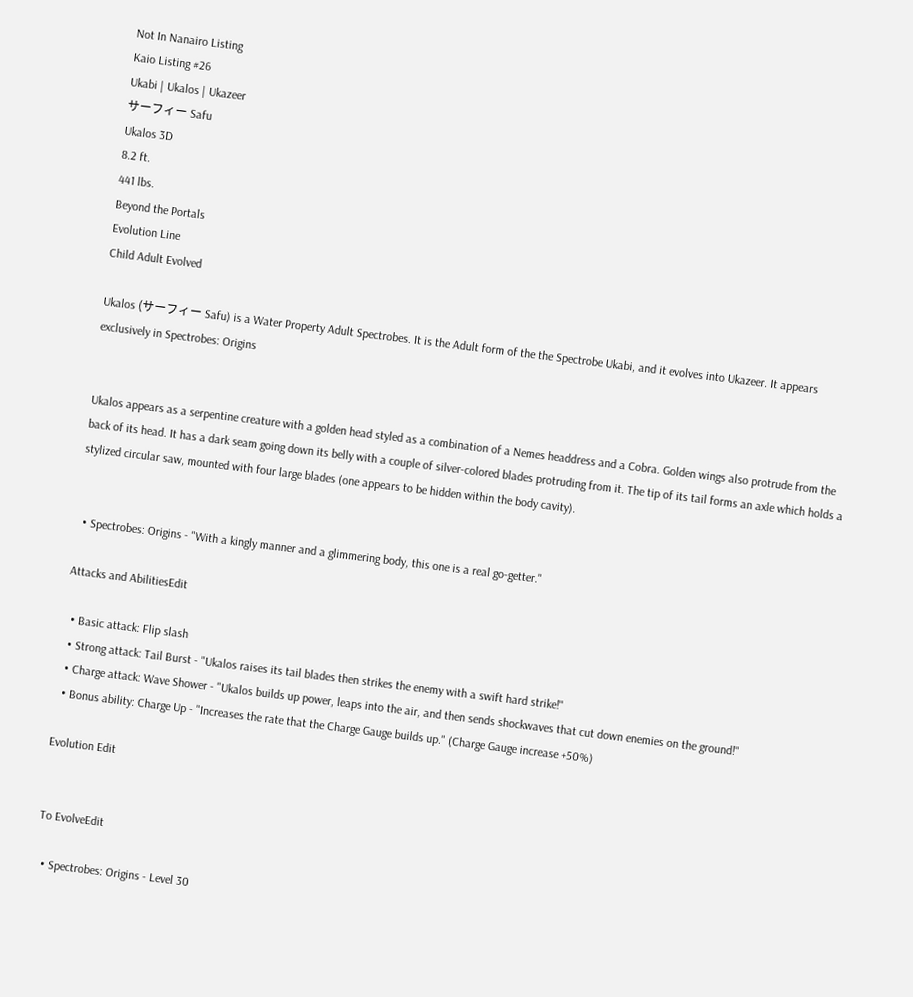Not In Nanairo Listing
Kaio Listing #26
Ukabi | Ukalos | Ukazeer
サーフィー Safu
Ukalos 3D
8.2 ft.
441 lbs.
Beyond the Portals
Evolution Line
Child Adult Evolved

Ukalos (サーフィー Safu) is a Water Property Adult Spectrobes. It is the Adult form of the the Spectrobe Ukabi, and it evolves into Ukazeer. It appears exclusively in Spectrobes: Origins


Ukalos appears as a serpentine creature with a golden head styled as a combination of a Nemes headdress and a Cobra. Golden wings also protrude from the back of its head. It has a dark seam going down its belly with a couple of silver-colored blades protruding from it. The tip of its tail forms an axle which holds a stylized circular saw, mounted with four large blades (one appears to be hidden within the body cavity).


  • Spectrobes: Origins - "With a kingly manner and a glimmering body, this one is a real go-getter."

Attacks and AbilitiesEdit

  • Basic attack: Flip slash
  • Strong attack: Tail Burst - "Ukalos raises its tail blades then strikes the enemy with a swift hard strike!"
  • Charge attack: Wave Shower - "Ukalos builds up power, leaps into the air, and then sends shockwaves that cut down enemies on the ground!"
  • Bonus ability: Charge Up - "Increases the rate that the Charge Gauge builds up." (Charge Gauge increase +50%)

Evolution Edit


To EvolveEdit

  • Spectrobes: Origins - Level 30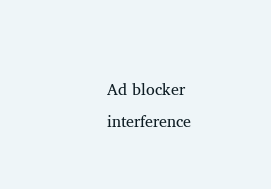Ad blocker interference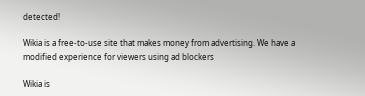detected!

Wikia is a free-to-use site that makes money from advertising. We have a modified experience for viewers using ad blockers

Wikia is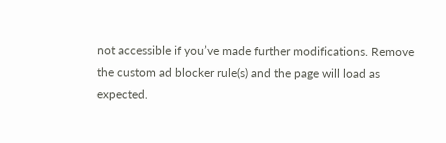not accessible if you’ve made further modifications. Remove the custom ad blocker rule(s) and the page will load as expected.